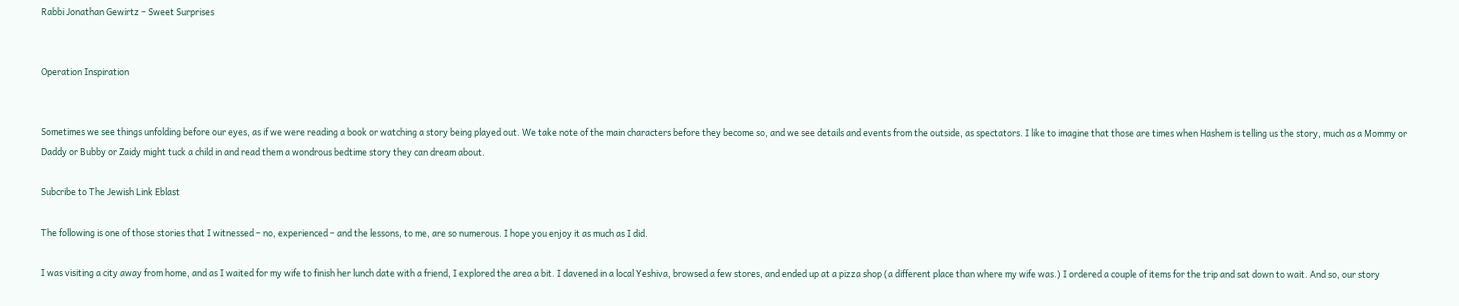Rabbi Jonathan Gewirtz – Sweet Surprises


Operation Inspiration


Sometimes we see things unfolding before our eyes, as if we were reading a book or watching a story being played out. We take note of the main characters before they become so, and we see details and events from the outside, as spectators. I like to imagine that those are times when Hashem is telling us the story, much as a Mommy or Daddy or Bubby or Zaidy might tuck a child in and read them a wondrous bedtime story they can dream about.

Subcribe to The Jewish Link Eblast

The following is one of those stories that I witnessed – no, experienced – and the lessons, to me, are so numerous. I hope you enjoy it as much as I did.

I was visiting a city away from home, and as I waited for my wife to finish her lunch date with a friend, I explored the area a bit. I davened in a local Yeshiva, browsed a few stores, and ended up at a pizza shop (a different place than where my wife was.) I ordered a couple of items for the trip and sat down to wait. And so, our story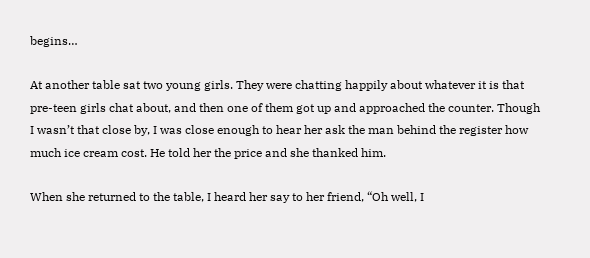begins…

At another table sat two young girls. They were chatting happily about whatever it is that pre-teen girls chat about, and then one of them got up and approached the counter. Though I wasn’t that close by, I was close enough to hear her ask the man behind the register how much ice cream cost. He told her the price and she thanked him.

When she returned to the table, I heard her say to her friend, “Oh well, I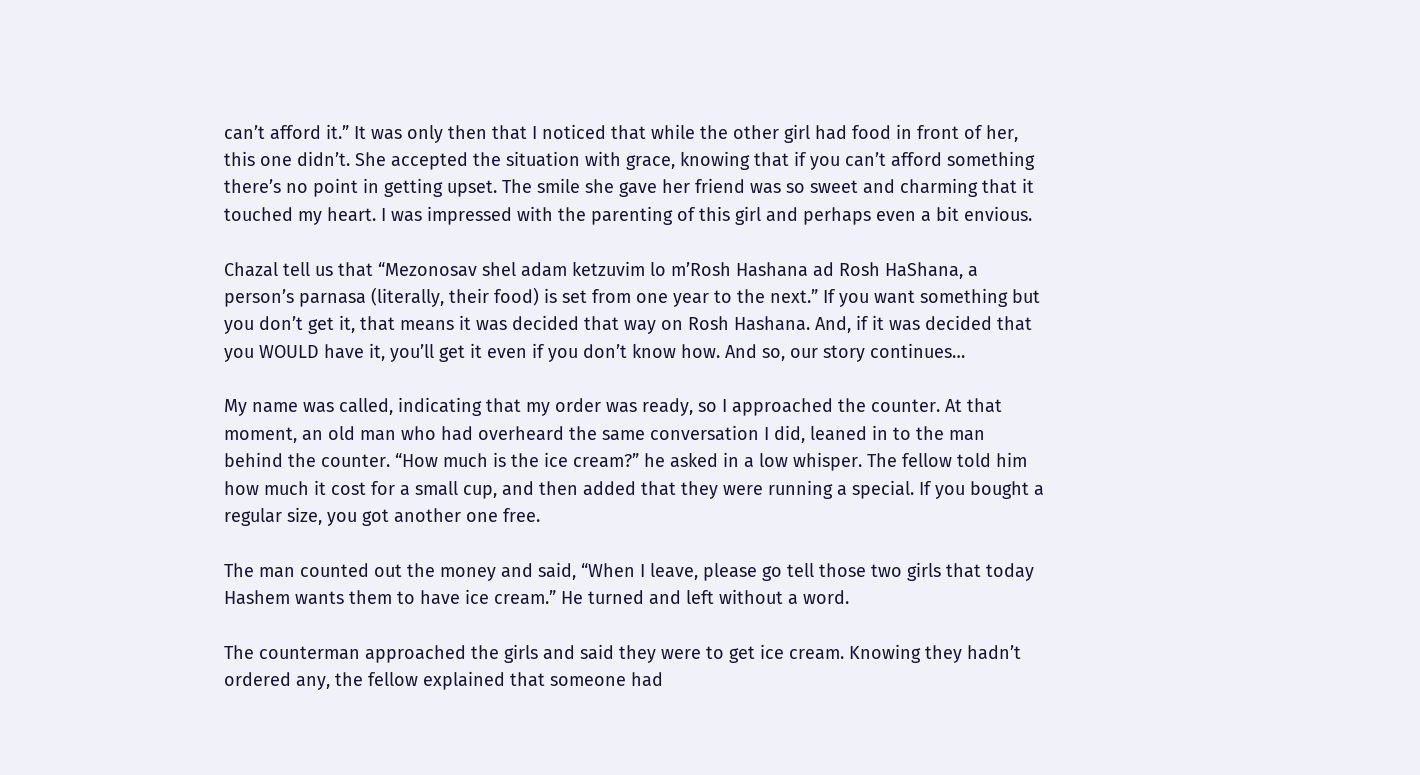can’t afford it.” It was only then that I noticed that while the other girl had food in front of her, this one didn’t. She accepted the situation with grace, knowing that if you can’t afford something there’s no point in getting upset. The smile she gave her friend was so sweet and charming that it touched my heart. I was impressed with the parenting of this girl and perhaps even a bit envious.

Chazal tell us that “Mezonosav shel adam ketzuvim lo m’Rosh Hashana ad Rosh HaShana, a person’s parnasa (literally, their food) is set from one year to the next.” If you want something but you don’t get it, that means it was decided that way on Rosh Hashana. And, if it was decided that you WOULD have it, you’ll get it even if you don’t know how. And so, our story continues…

My name was called, indicating that my order was ready, so I approached the counter. At that moment, an old man who had overheard the same conversation I did, leaned in to the man behind the counter. “How much is the ice cream?” he asked in a low whisper. The fellow told him how much it cost for a small cup, and then added that they were running a special. If you bought a regular size, you got another one free.

The man counted out the money and said, “When I leave, please go tell those two girls that today Hashem wants them to have ice cream.” He turned and left without a word.

The counterman approached the girls and said they were to get ice cream. Knowing they hadn’t ordered any, the fellow explained that someone had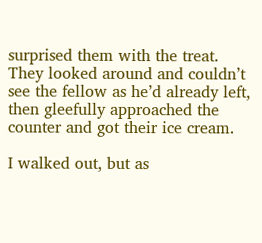surprised them with the treat. They looked around and couldn’t see the fellow as he’d already left, then gleefully approached the counter and got their ice cream.

I walked out, but as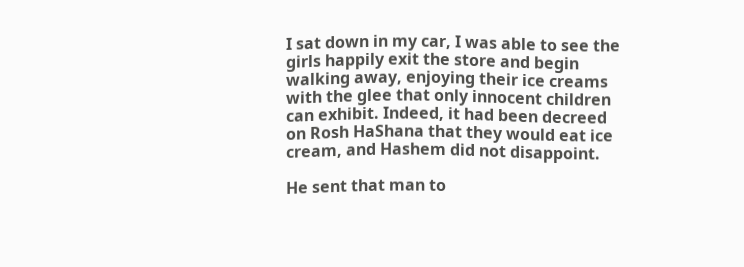I sat down in my car, I was able to see the girls happily exit the store and begin walking away, enjoying their ice creams with the glee that only innocent children can exhibit. Indeed, it had been decreed on Rosh HaShana that they would eat ice cream, and Hashem did not disappoint.

He sent that man to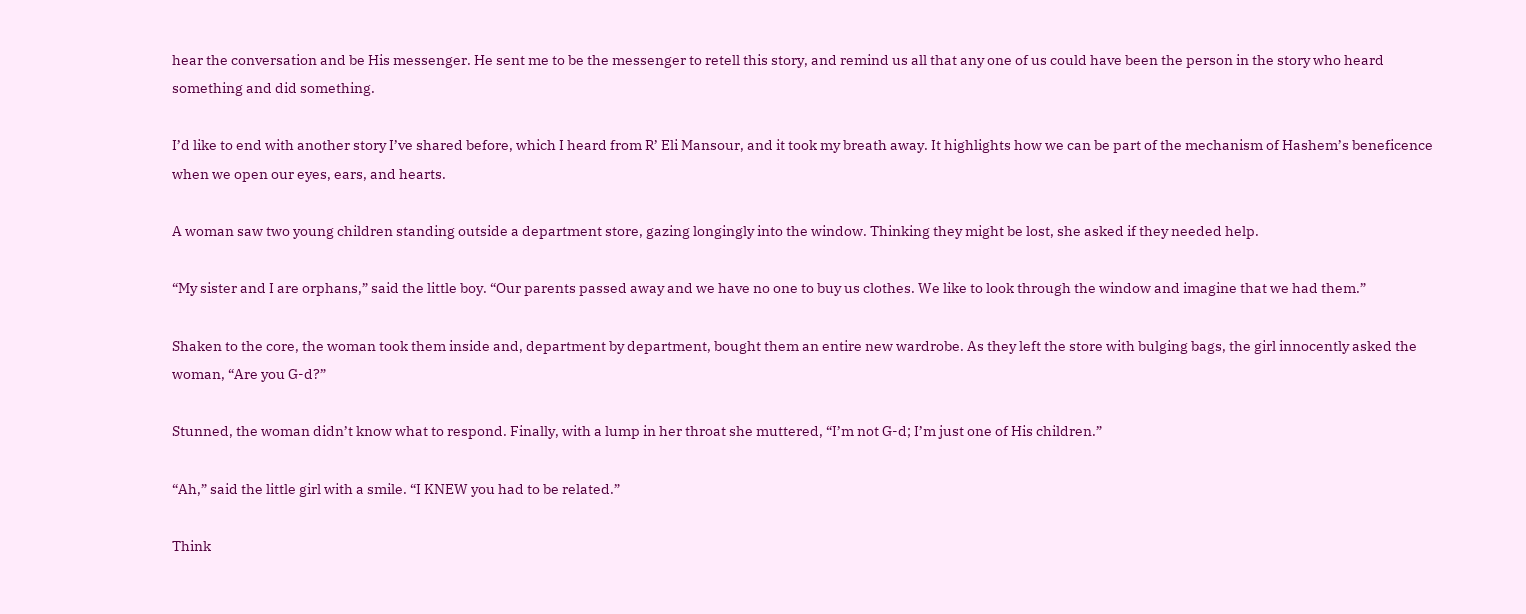hear the conversation and be His messenger. He sent me to be the messenger to retell this story, and remind us all that any one of us could have been the person in the story who heard something and did something.

I’d like to end with another story I’ve shared before, which I heard from R’ Eli Mansour, and it took my breath away. It highlights how we can be part of the mechanism of Hashem’s beneficence when we open our eyes, ears, and hearts.

A woman saw two young children standing outside a department store, gazing longingly into the window. Thinking they might be lost, she asked if they needed help.

“My sister and I are orphans,” said the little boy. “Our parents passed away and we have no one to buy us clothes. We like to look through the window and imagine that we had them.”

Shaken to the core, the woman took them inside and, department by department, bought them an entire new wardrobe. As they left the store with bulging bags, the girl innocently asked the woman, “Are you G-d?”

Stunned, the woman didn’t know what to respond. Finally, with a lump in her throat she muttered, “I’m not G-d; I’m just one of His children.”

“Ah,” said the little girl with a smile. “I KNEW you had to be related.”

Think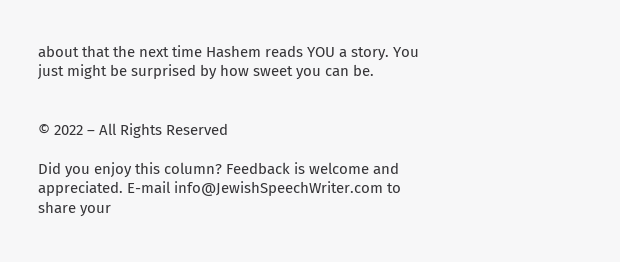about that the next time Hashem reads YOU a story. You just might be surprised by how sweet you can be.


© 2022 – All Rights Reserved

Did you enjoy this column? Feedback is welcome and appreciated. E-mail info@JewishSpeechWriter.com to share your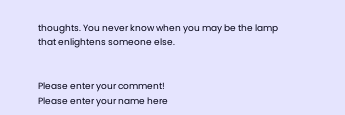thoughts. You never know when you may be the lamp that enlightens someone else.


Please enter your comment!
Please enter your name here